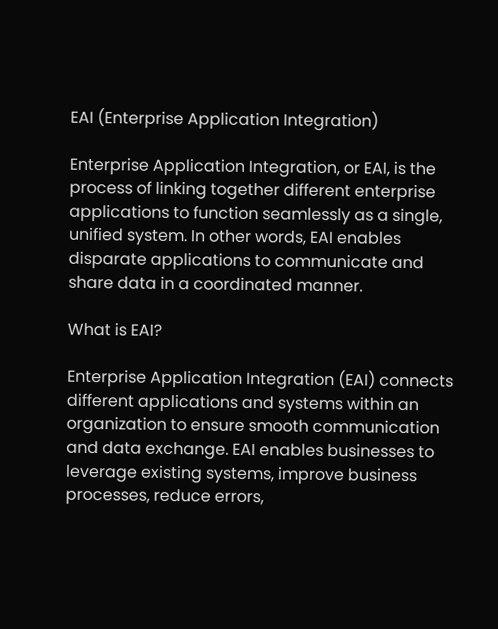EAI (Enterprise Application Integration)

Enterprise Application Integration, or EAI, is the process of linking together different enterprise applications to function seamlessly as a single, unified system. In other words, EAI enables disparate applications to communicate and share data in a coordinated manner.

What is EAI?

Enterprise Application Integration (EAI) connects different applications and systems within an organization to ensure smooth communication and data exchange. EAI enables businesses to leverage existing systems, improve business processes, reduce errors,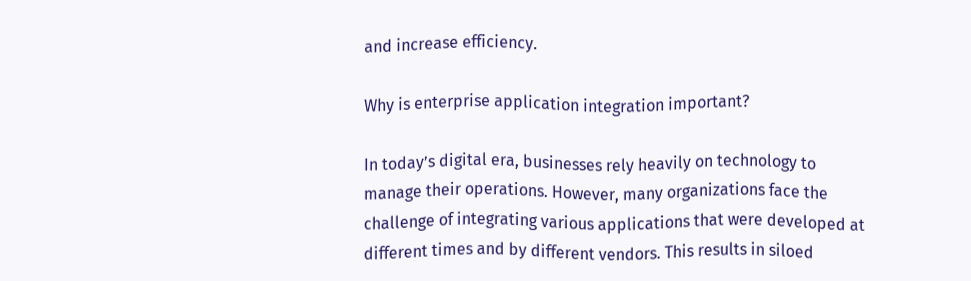and increase efficiency.

Why is enterprise application integration important?

In today’s digital era, businesses rely heavily on technology to manage their operations. However, many organizations face the challenge of integrating various applications that were developed at different times and by different vendors. This results in siloed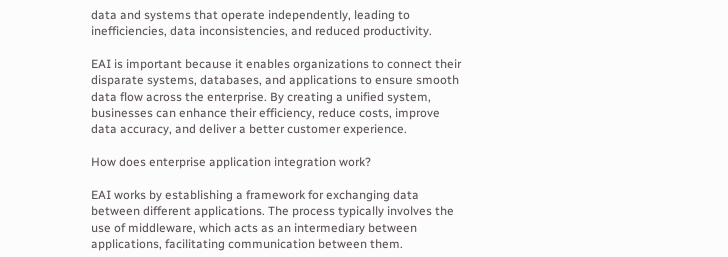data and systems that operate independently, leading to inefficiencies, data inconsistencies, and reduced productivity.

EAI is important because it enables organizations to connect their disparate systems, databases, and applications to ensure smooth data flow across the enterprise. By creating a unified system, businesses can enhance their efficiency, reduce costs, improve data accuracy, and deliver a better customer experience.

How does enterprise application integration work?

EAI works by establishing a framework for exchanging data between different applications. The process typically involves the use of middleware, which acts as an intermediary between applications, facilitating communication between them.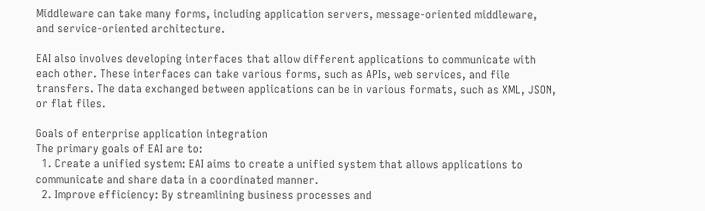Middleware can take many forms, including application servers, message-oriented middleware, and service-oriented architecture.

EAI also involves developing interfaces that allow different applications to communicate with each other. These interfaces can take various forms, such as APIs, web services, and file transfers. The data exchanged between applications can be in various formats, such as XML, JSON, or flat files.

Goals of enterprise application integration
The primary goals of EAI are to:
  1. Create a unified system: EAI aims to create a unified system that allows applications to communicate and share data in a coordinated manner.
  2. Improve efficiency: By streamlining business processes and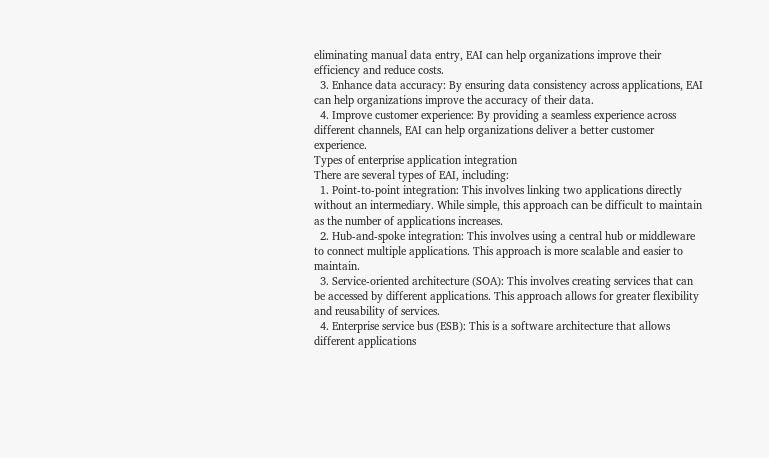eliminating manual data entry, EAI can help organizations improve their efficiency and reduce costs.
  3. Enhance data accuracy: By ensuring data consistency across applications, EAI can help organizations improve the accuracy of their data.
  4. Improve customer experience: By providing a seamless experience across different channels, EAI can help organizations deliver a better customer experience.
Types of enterprise application integration
There are several types of EAI, including:
  1. Point-to-point integration: This involves linking two applications directly without an intermediary. While simple, this approach can be difficult to maintain as the number of applications increases.
  2. Hub-and-spoke integration: This involves using a central hub or middleware to connect multiple applications. This approach is more scalable and easier to maintain.
  3. Service-oriented architecture (SOA): This involves creating services that can be accessed by different applications. This approach allows for greater flexibility and reusability of services.
  4. Enterprise service bus (ESB): This is a software architecture that allows different applications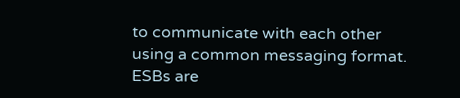to communicate with each other using a common messaging format. ESBs are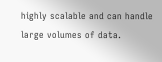highly scalable and can handle large volumes of data.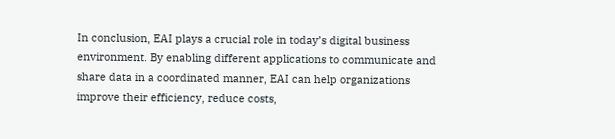In conclusion, EAI plays a crucial role in today’s digital business environment. By enabling different applications to communicate and share data in a coordinated manner, EAI can help organizations improve their efficiency, reduce costs,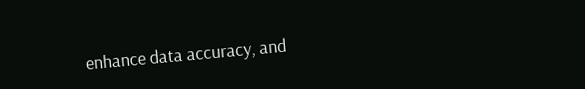enhance data accuracy, and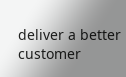deliver a better customer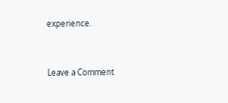experience.


Leave a Comment